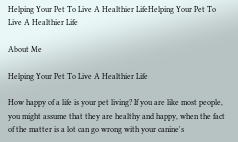Helping Your Pet To Live A Healthier LifeHelping Your Pet To Live A Healthier Life

About Me

Helping Your Pet To Live A Healthier Life

How happy of a life is your pet living? If you are like most people, you might assume that they are healthy and happy, when the fact of the matter is a lot can go wrong with your canine's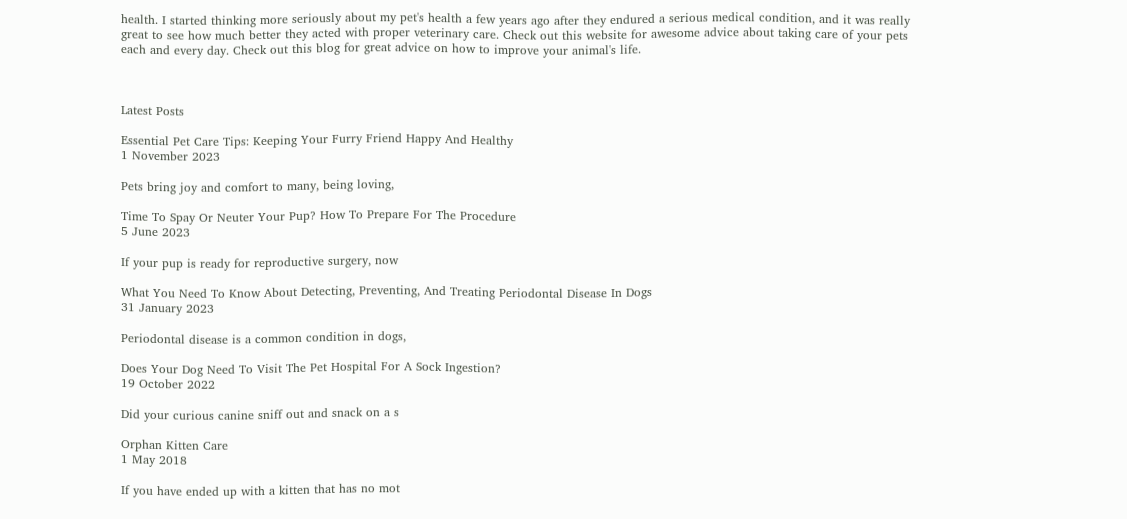health. I started thinking more seriously about my pet's health a few years ago after they endured a serious medical condition, and it was really great to see how much better they acted with proper veterinary care. Check out this website for awesome advice about taking care of your pets each and every day. Check out this blog for great advice on how to improve your animal's life.



Latest Posts

Essential Pet Care Tips: Keeping Your Furry Friend Happy And Healthy
1 November 2023

Pets bring joy and comfort to many, being loving,

Time To Spay Or Neuter Your Pup? How To Prepare For The Procedure
5 June 2023

If your pup is ready for reproductive surgery, now

What You Need To Know About Detecting, Preventing, And Treating Periodontal Disease In Dogs
31 January 2023

Periodontal disease is a common condition in dogs,

Does Your Dog Need To Visit The Pet Hospital For A Sock Ingestion?
19 October 2022

Did your curious canine sniff out and snack on a s

Orphan Kitten Care
1 May 2018

If you have ended up with a kitten that has no mot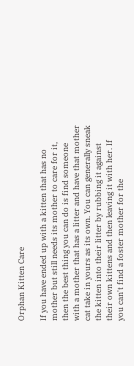Orphan Kitten Care

If you have ended up with a kitten that has no mother but still needs its mother to care for it, then the best thing you can do is find someone with a mother that has a litter and have that mother cat take in yours as its own. You can generally sneak the kitten into their litter by rubbing it against their own kittens and then leaving it with her. If you can't find a foster mother for the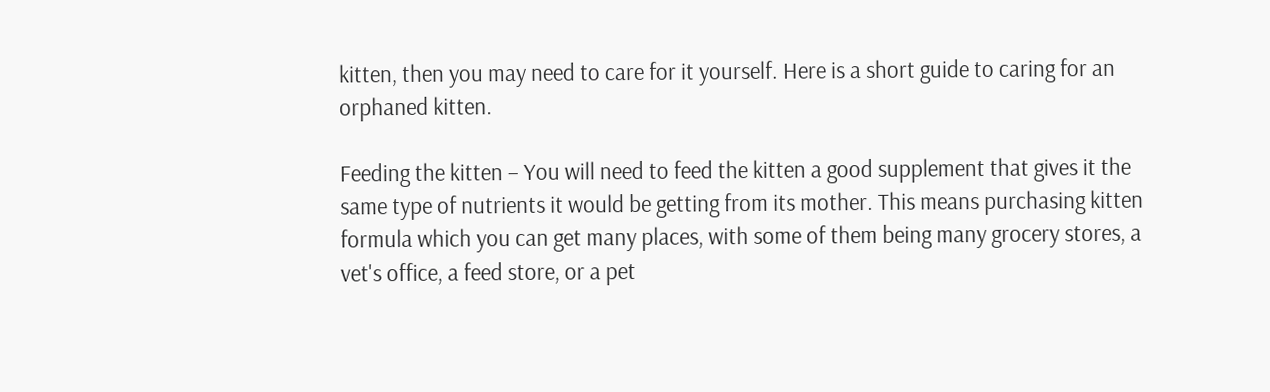kitten, then you may need to care for it yourself. Here is a short guide to caring for an orphaned kitten.

Feeding the kitten – You will need to feed the kitten a good supplement that gives it the same type of nutrients it would be getting from its mother. This means purchasing kitten formula which you can get many places, with some of them being many grocery stores, a vet's office, a feed store, or a pet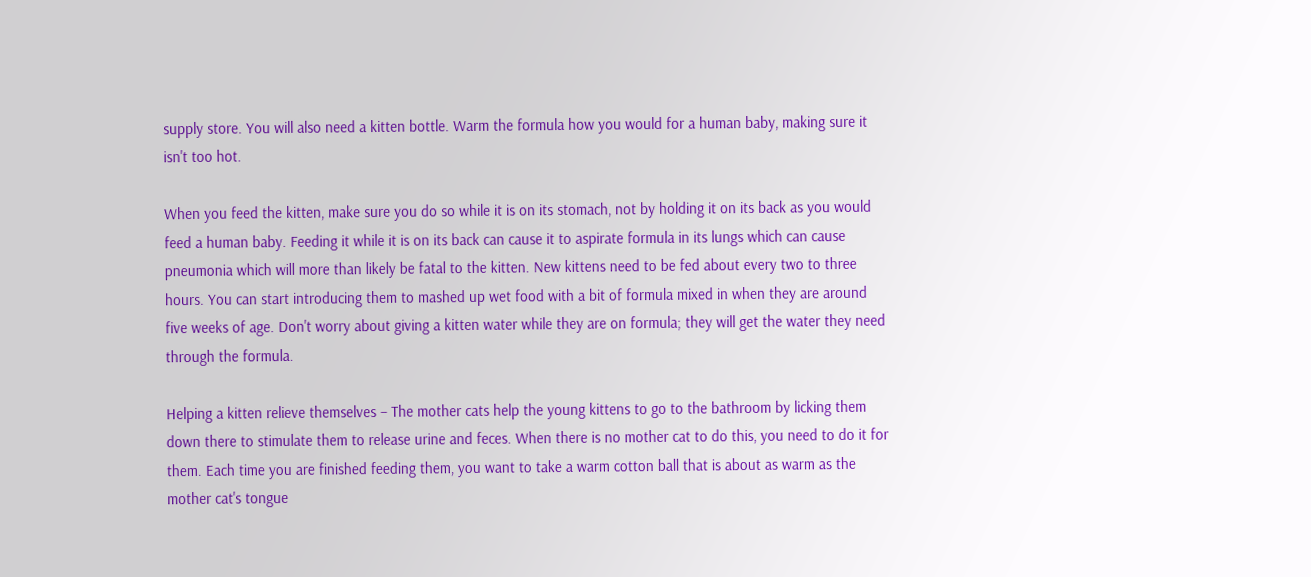supply store. You will also need a kitten bottle. Warm the formula how you would for a human baby, making sure it isn't too hot.

When you feed the kitten, make sure you do so while it is on its stomach, not by holding it on its back as you would feed a human baby. Feeding it while it is on its back can cause it to aspirate formula in its lungs which can cause pneumonia which will more than likely be fatal to the kitten. New kittens need to be fed about every two to three hours. You can start introducing them to mashed up wet food with a bit of formula mixed in when they are around five weeks of age. Don't worry about giving a kitten water while they are on formula; they will get the water they need through the formula.

Helping a kitten relieve themselves – The mother cats help the young kittens to go to the bathroom by licking them down there to stimulate them to release urine and feces. When there is no mother cat to do this, you need to do it for them. Each time you are finished feeding them, you want to take a warm cotton ball that is about as warm as the mother cat's tongue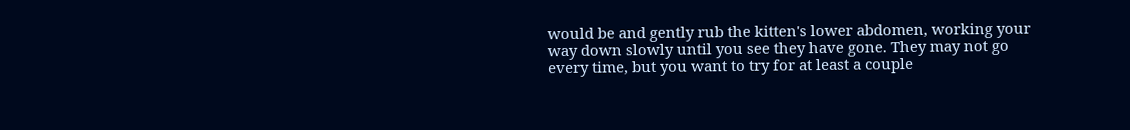would be and gently rub the kitten's lower abdomen, working your way down slowly until you see they have gone. They may not go every time, but you want to try for at least a couple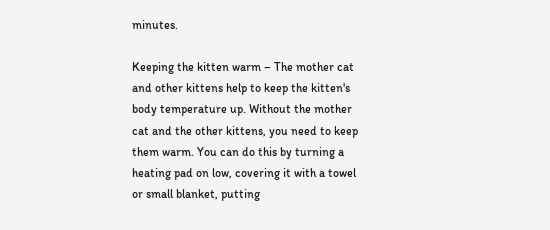minutes.

Keeping the kitten warm – The mother cat and other kittens help to keep the kitten's body temperature up. Without the mother cat and the other kittens, you need to keep them warm. You can do this by turning a heating pad on low, covering it with a towel or small blanket, putting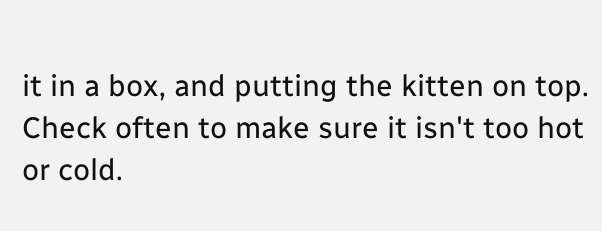it in a box, and putting the kitten on top. Check often to make sure it isn't too hot or cold.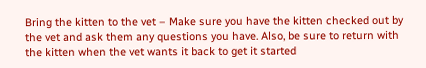Bring the kitten to the vet – Make sure you have the kitten checked out by the vet and ask them any questions you have. Also, be sure to return with the kitten when the vet wants it back to get it started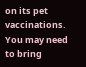on its pet vaccinations. You may need to bring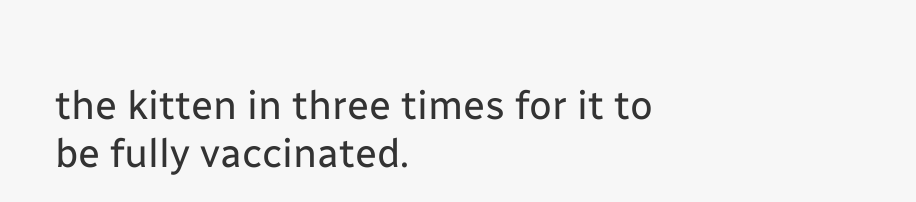the kitten in three times for it to be fully vaccinated.